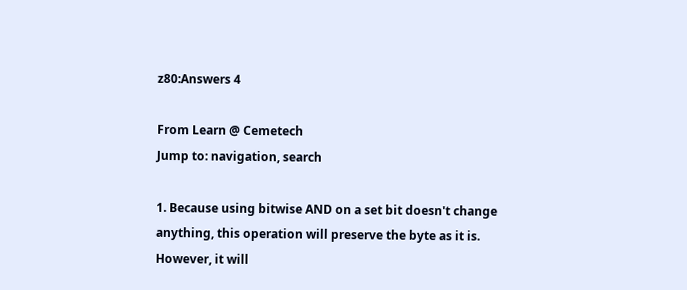z80:Answers 4

From Learn @ Cemetech
Jump to: navigation, search

1. Because using bitwise AND on a set bit doesn't change anything, this operation will preserve the byte as it is. However, it will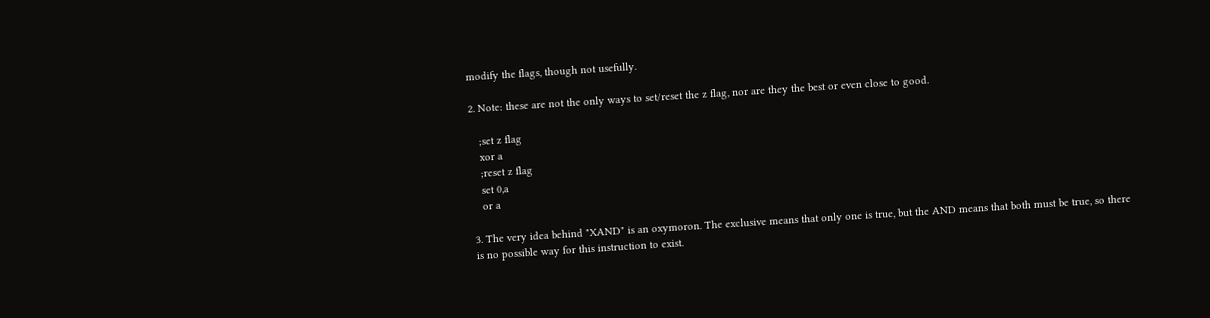modify the flags, though not usefully.

2. Note: these are not the only ways to set/reset the z flag, nor are they the best or even close to good.

   ;set z flag
   xor a
   ;reset z flag
   set 0,a
   or a

3. The very idea behind "XAND" is an oxymoron. The exclusive means that only one is true, but the AND means that both must be true, so there is no possible way for this instruction to exist.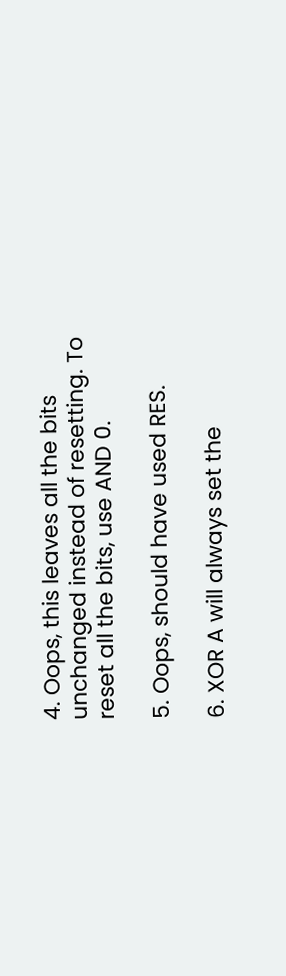4. Oops, this leaves all the bits unchanged instead of resetting. To reset all the bits, use AND 0.

5. Oops, should have used RES.

6. XOR A will always set the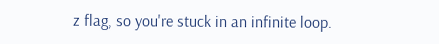z flag, so you're stuck in an infinite loop.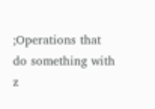;Operations that do something with z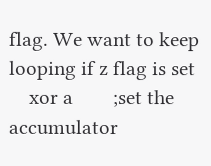flag. We want to keep looping if z flag is set
    xor a        ;set the accumulator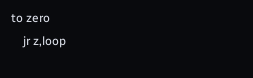to zero
    jr z,loop